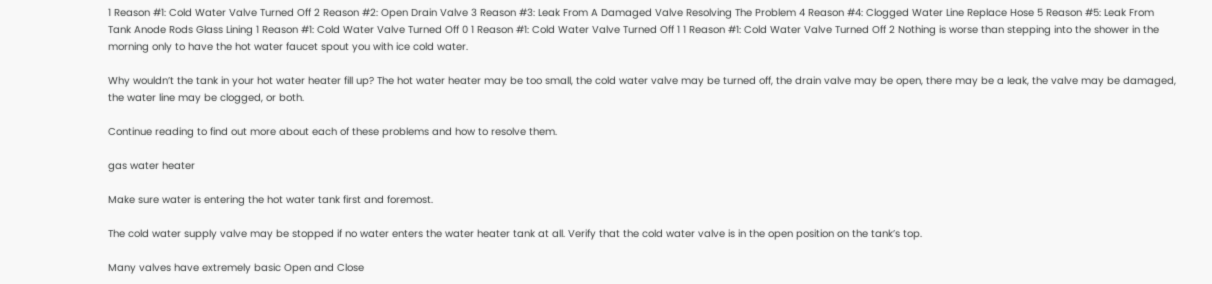1 Reason #1: Cold Water Valve Turned Off 2 Reason #2: Open Drain Valve 3 Reason #3: Leak From A Damaged Valve Resolving The Problem 4 Reason #4: Clogged Water Line Replace Hose 5 Reason #5: Leak From Tank Anode Rods Glass Lining 1 Reason #1: Cold Water Valve Turned Off 0 1 Reason #1: Cold Water Valve Turned Off 1 1 Reason #1: Cold Water Valve Turned Off 2 Nothing is worse than stepping into the shower in the morning only to have the hot water faucet spout you with ice cold water.

Why wouldn’t the tank in your hot water heater fill up? The hot water heater may be too small, the cold water valve may be turned off, the drain valve may be open, there may be a leak, the valve may be damaged, the water line may be clogged, or both.

Continue reading to find out more about each of these problems and how to resolve them.

gas water heater

Make sure water is entering the hot water tank first and foremost.

The cold water supply valve may be stopped if no water enters the water heater tank at all. Verify that the cold water valve is in the open position on the tank’s top.

Many valves have extremely basic Open and Close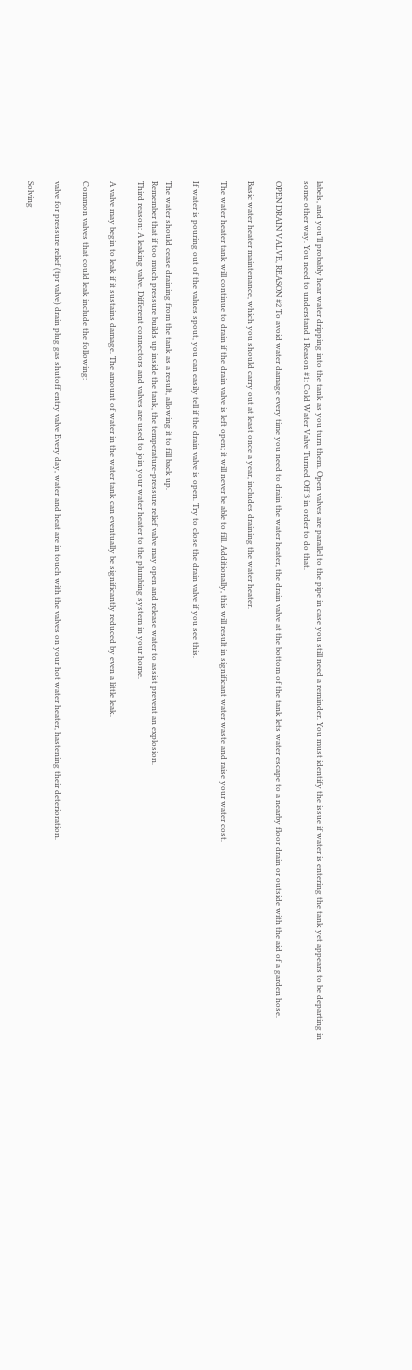labels, and you’ll probably hear water dripping into the tank as you turn them. Open valves are parallel to the pipe in case you still need a reminder. You must identify the issue if water is entering the tank yet appears to be departing in some other way. You need to understand 1 Reason #1: Cold Water Valve Turned Off 3 in order to do that.

OPEN DRAIN VALVE, REASON #2 To avoid water damage every time you need to drain the water heater, the drain valve at the bottom of the tank lets water escape to a nearby floor drain or outside with the aid of a garden hose.

Basic water heater maintenance, which you should carry out at least once a year, includes draining the water heater.

The water heater tank will continue to drain if the drain valve is left open; it will never be able to fill. Additionally, this will result in significant water waste and raise your water cost.

If water is pouring out of the values spout, you can easily tell if the drain valve is open. Try to close the drain valve if you see this.

The water should cease draining from the tank as a result, allowing it to fill back up.
Remember that if too much pressure builds up inside the tank, the temperature-pressure relief valve may open and release water to assist prevent an explosion.
Third reason: A leaking valve. Different connectors and valves are used to join your water heater to the plumbing system in your home.

A valve may begin to leak if it sustains damage. The amount of water in the water tank can eventually be significantly reduced by even a little leak.

Common valves that could leak include the following:

valve for pressure relief (tpr valve) drain plug gas shutoff entry valve Every day, water and heat are in touch with the valves on your hot water heater, hastening their deterioration.

Solving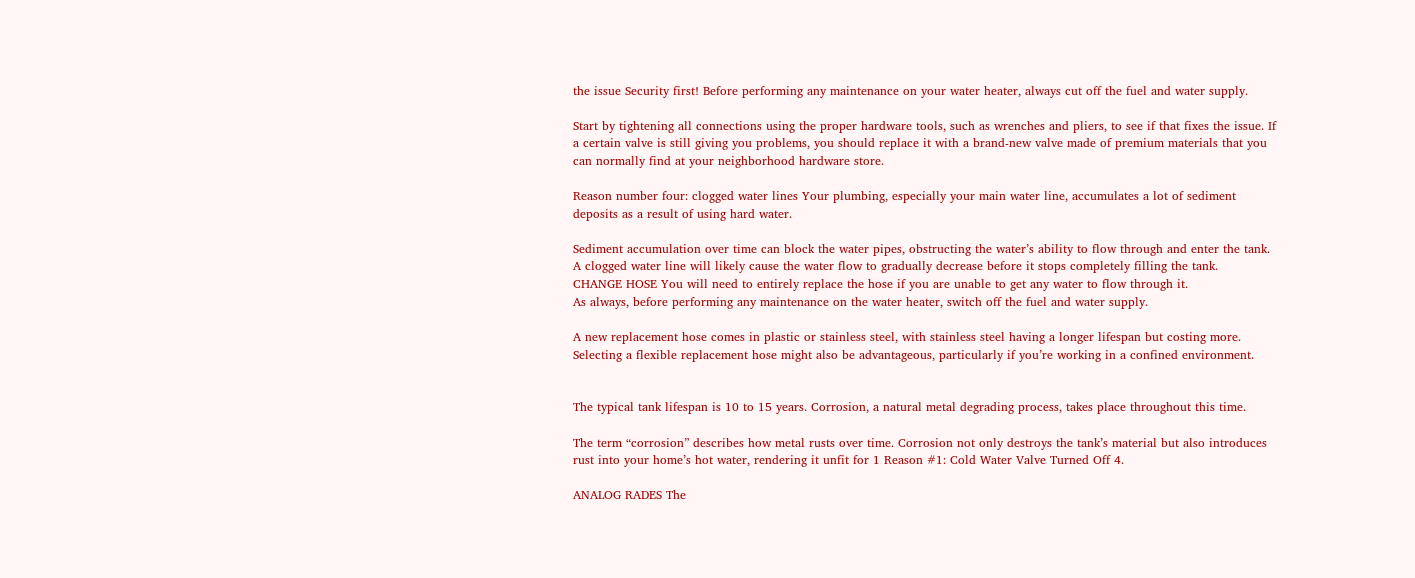the issue Security first! Before performing any maintenance on your water heater, always cut off the fuel and water supply.

Start by tightening all connections using the proper hardware tools, such as wrenches and pliers, to see if that fixes the issue. If a certain valve is still giving you problems, you should replace it with a brand-new valve made of premium materials that you can normally find at your neighborhood hardware store.

Reason number four: clogged water lines Your plumbing, especially your main water line, accumulates a lot of sediment deposits as a result of using hard water.

Sediment accumulation over time can block the water pipes, obstructing the water’s ability to flow through and enter the tank.
A clogged water line will likely cause the water flow to gradually decrease before it stops completely filling the tank.
CHANGE HOSE You will need to entirely replace the hose if you are unable to get any water to flow through it.
As always, before performing any maintenance on the water heater, switch off the fuel and water supply.

A new replacement hose comes in plastic or stainless steel, with stainless steel having a longer lifespan but costing more. Selecting a flexible replacement hose might also be advantageous, particularly if you’re working in a confined environment.


The typical tank lifespan is 10 to 15 years. Corrosion, a natural metal degrading process, takes place throughout this time.

The term “corrosion” describes how metal rusts over time. Corrosion not only destroys the tank’s material but also introduces rust into your home’s hot water, rendering it unfit for 1 Reason #1: Cold Water Valve Turned Off 4.

ANALOG RADES The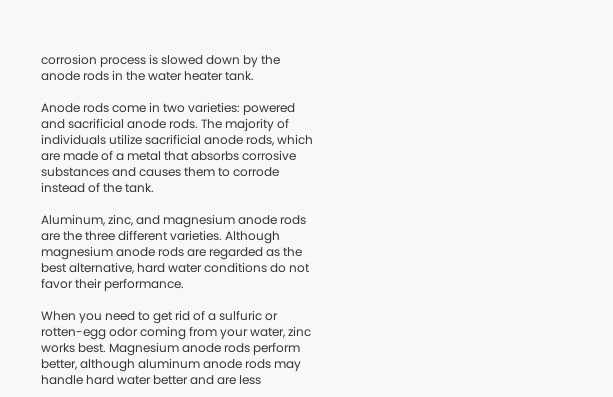corrosion process is slowed down by the anode rods in the water heater tank.

Anode rods come in two varieties: powered and sacrificial anode rods. The majority of individuals utilize sacrificial anode rods, which are made of a metal that absorbs corrosive substances and causes them to corrode instead of the tank.

Aluminum, zinc, and magnesium anode rods are the three different varieties. Although magnesium anode rods are regarded as the best alternative, hard water conditions do not favor their performance.

When you need to get rid of a sulfuric or rotten-egg odor coming from your water, zinc works best. Magnesium anode rods perform better, although aluminum anode rods may handle hard water better and are less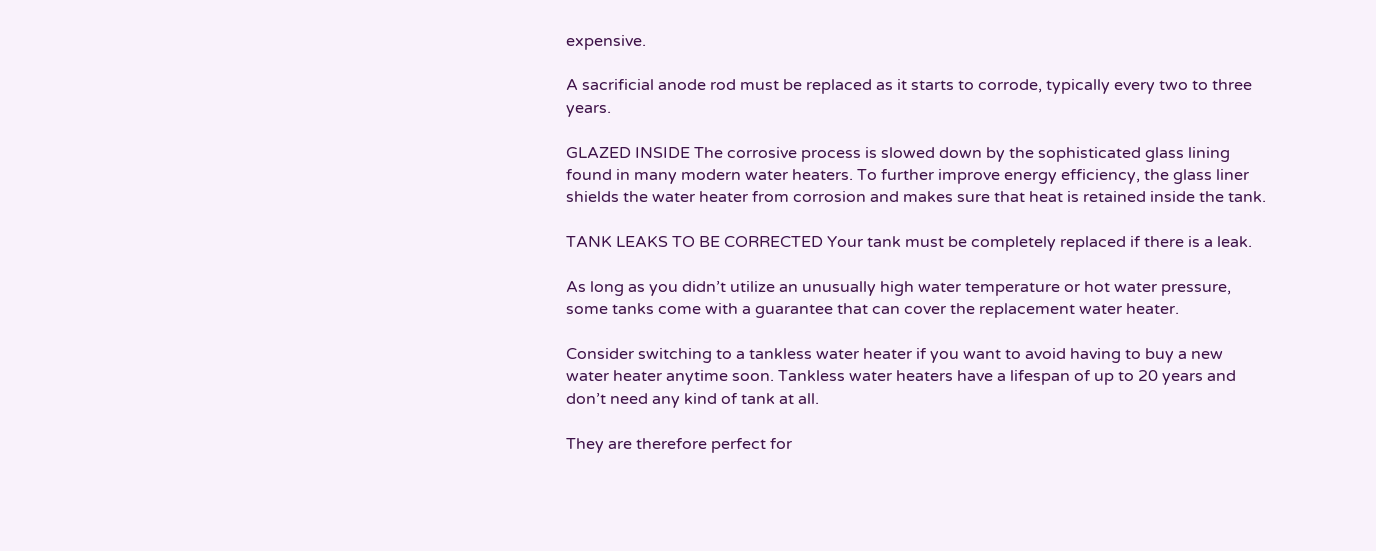expensive.

A sacrificial anode rod must be replaced as it starts to corrode, typically every two to three years.

GLAZED INSIDE The corrosive process is slowed down by the sophisticated glass lining found in many modern water heaters. To further improve energy efficiency, the glass liner shields the water heater from corrosion and makes sure that heat is retained inside the tank.

TANK LEAKS TO BE CORRECTED Your tank must be completely replaced if there is a leak.

As long as you didn’t utilize an unusually high water temperature or hot water pressure, some tanks come with a guarantee that can cover the replacement water heater.

Consider switching to a tankless water heater if you want to avoid having to buy a new water heater anytime soon. Tankless water heaters have a lifespan of up to 20 years and don’t need any kind of tank at all.

They are therefore perfect for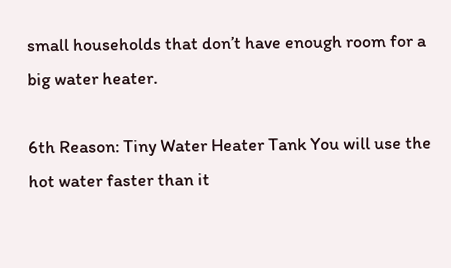small households that don’t have enough room for a big water heater.

6th Reason: Tiny Water Heater Tank You will use the hot water faster than it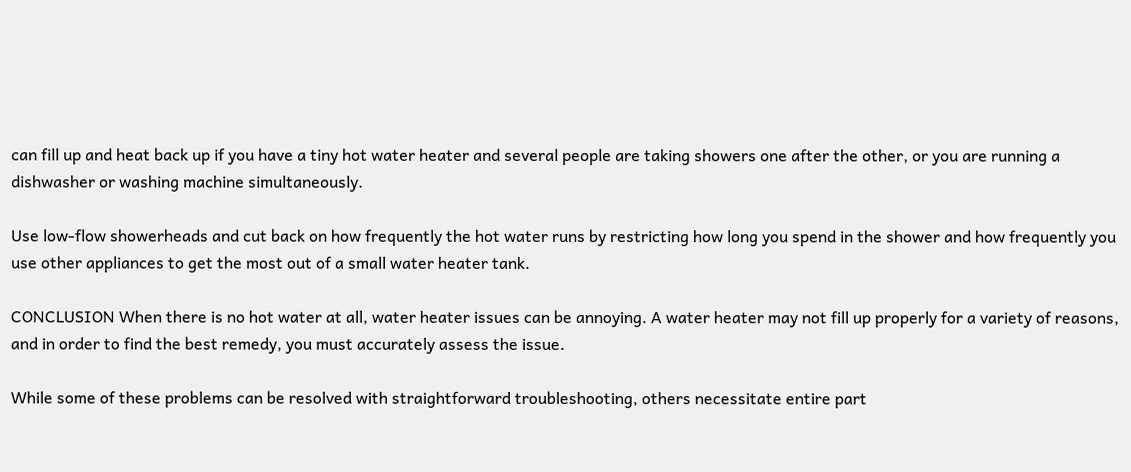can fill up and heat back up if you have a tiny hot water heater and several people are taking showers one after the other, or you are running a dishwasher or washing machine simultaneously.

Use low-flow showerheads and cut back on how frequently the hot water runs by restricting how long you spend in the shower and how frequently you use other appliances to get the most out of a small water heater tank.

CONCLUSION When there is no hot water at all, water heater issues can be annoying. A water heater may not fill up properly for a variety of reasons, and in order to find the best remedy, you must accurately assess the issue.

While some of these problems can be resolved with straightforward troubleshooting, others necessitate entire part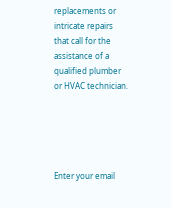replacements or intricate repairs that call for the assistance of a qualified plumber or HVAC technician.





Enter your email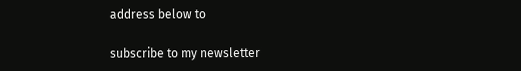address below to

subscribe to my newsletter